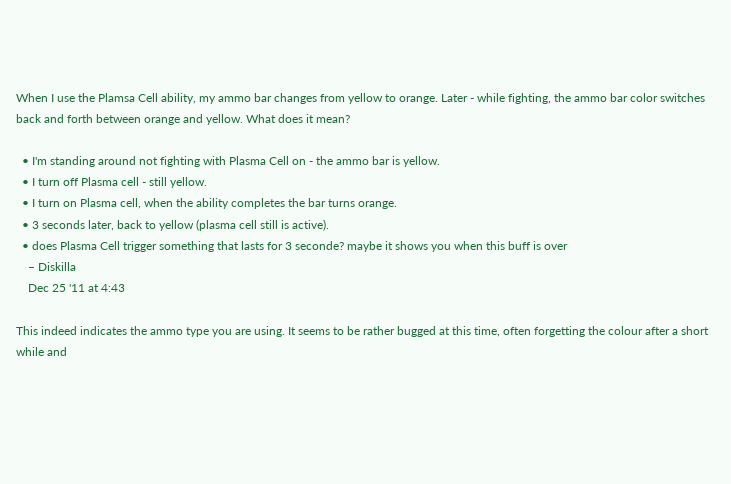When I use the Plamsa Cell ability, my ammo bar changes from yellow to orange. Later - while fighting, the ammo bar color switches back and forth between orange and yellow. What does it mean?

  • I'm standing around not fighting with Plasma Cell on - the ammo bar is yellow.
  • I turn off Plasma cell - still yellow.
  • I turn on Plasma cell, when the ability completes the bar turns orange.
  • 3 seconds later, back to yellow (plasma cell still is active).
  • does Plasma Cell trigger something that lasts for 3 seconde? maybe it shows you when this buff is over
    – Diskilla
    Dec 25 '11 at 4:43

This indeed indicates the ammo type you are using. It seems to be rather bugged at this time, often forgetting the colour after a short while and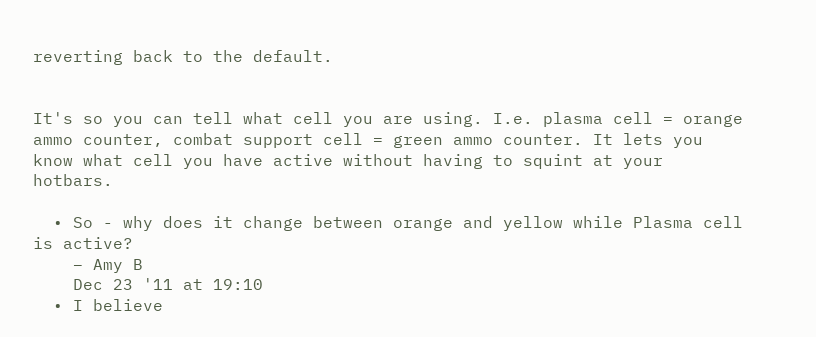reverting back to the default.


It's so you can tell what cell you are using. I.e. plasma cell = orange ammo counter, combat support cell = green ammo counter. It lets you know what cell you have active without having to squint at your hotbars.

  • So - why does it change between orange and yellow while Plasma cell is active?
    – Amy B
    Dec 23 '11 at 19:10
  • I believe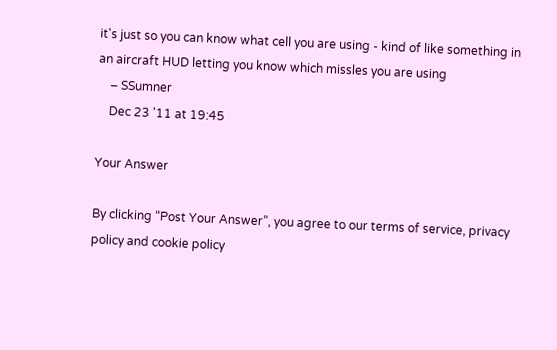it's just so you can know what cell you are using - kind of like something in an aircraft HUD letting you know which missles you are using
    – SSumner
    Dec 23 '11 at 19:45

Your Answer

By clicking “Post Your Answer”, you agree to our terms of service, privacy policy and cookie policy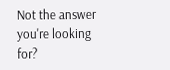Not the answer you're looking for?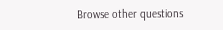Browse other questions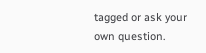tagged or ask your own question.